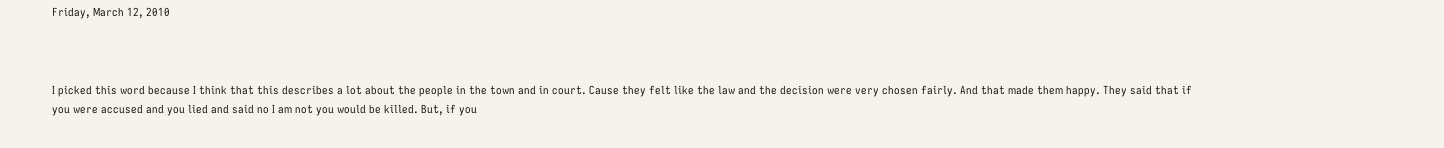Friday, March 12, 2010



I picked this word because I think that this describes a lot about the people in the town and in court. Cause they felt like the law and the decision were very chosen fairly. And that made them happy. They said that if you were accused and you lied and said no I am not you would be killed. But, if you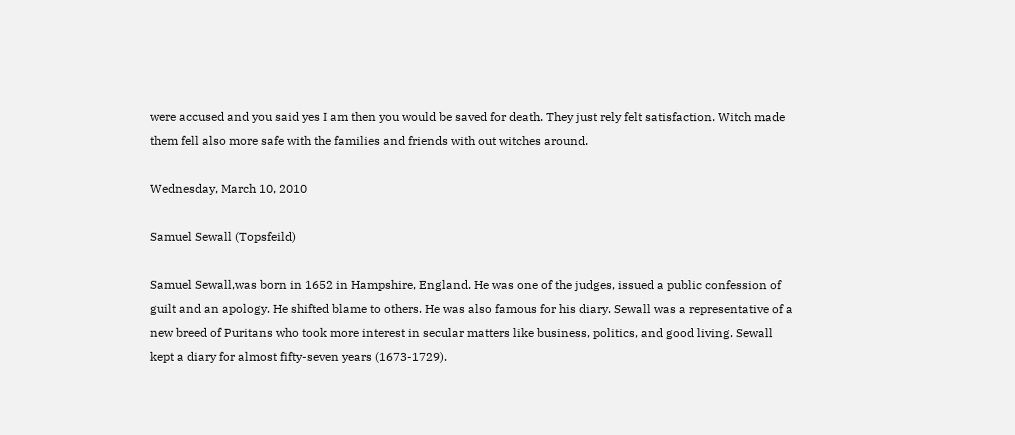were accused and you said yes I am then you would be saved for death. They just rely felt satisfaction. Witch made them fell also more safe with the families and friends with out witches around.

Wednesday, March 10, 2010

Samuel Sewall (Topsfeild)

Samuel Sewall,was born in 1652 in Hampshire, England. He was one of the judges, issued a public confession of guilt and an apology. He shifted blame to others. He was also famous for his diary. Sewall was a representative of a new breed of Puritans who took more interest in secular matters like business, politics, and good living. Sewall kept a diary for almost fifty-seven years (1673-1729).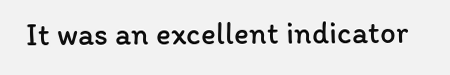It was an excellent indicator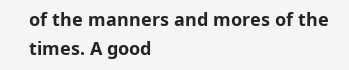of the manners and mores of the times. A good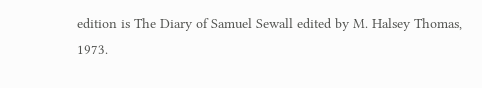edition is The Diary of Samuel Sewall edited by M. Halsey Thomas, 1973.